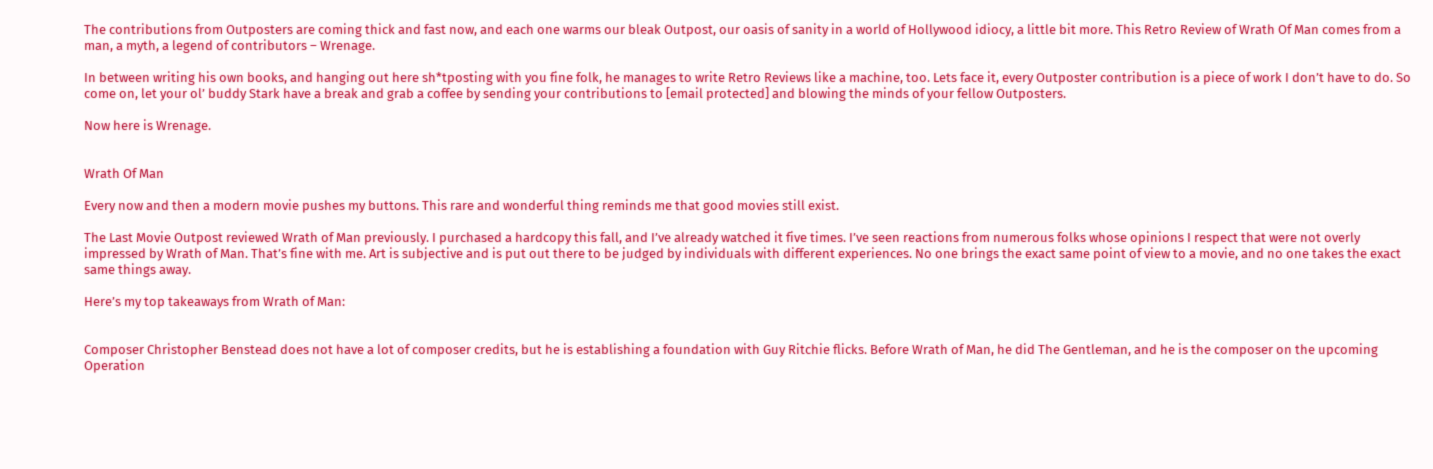The contributions from Outposters are coming thick and fast now, and each one warms our bleak Outpost, our oasis of sanity in a world of Hollywood idiocy, a little bit more. This Retro Review of Wrath Of Man comes from a man, a myth, a legend of contributors – Wrenage.

In between writing his own books, and hanging out here sh*tposting with you fine folk, he manages to write Retro Reviews like a machine, too. Lets face it, every Outposter contribution is a piece of work I don’t have to do. So come on, let your ol’ buddy Stark have a break and grab a coffee by sending your contributions to [email protected] and blowing the minds of your fellow Outposters.

Now here is Wrenage.


Wrath Of Man

Every now and then a modern movie pushes my buttons. This rare and wonderful thing reminds me that good movies still exist.

The Last Movie Outpost reviewed Wrath of Man previously. I purchased a hardcopy this fall, and I’ve already watched it five times. I’ve seen reactions from numerous folks whose opinions I respect that were not overly impressed by Wrath of Man. That’s fine with me. Art is subjective and is put out there to be judged by individuals with different experiences. No one brings the exact same point of view to a movie, and no one takes the exact same things away.

Here’s my top takeaways from Wrath of Man:


Composer Christopher Benstead does not have a lot of composer credits, but he is establishing a foundation with Guy Ritchie flicks. Before Wrath of Man, he did The Gentleman, and he is the composer on the upcoming Operation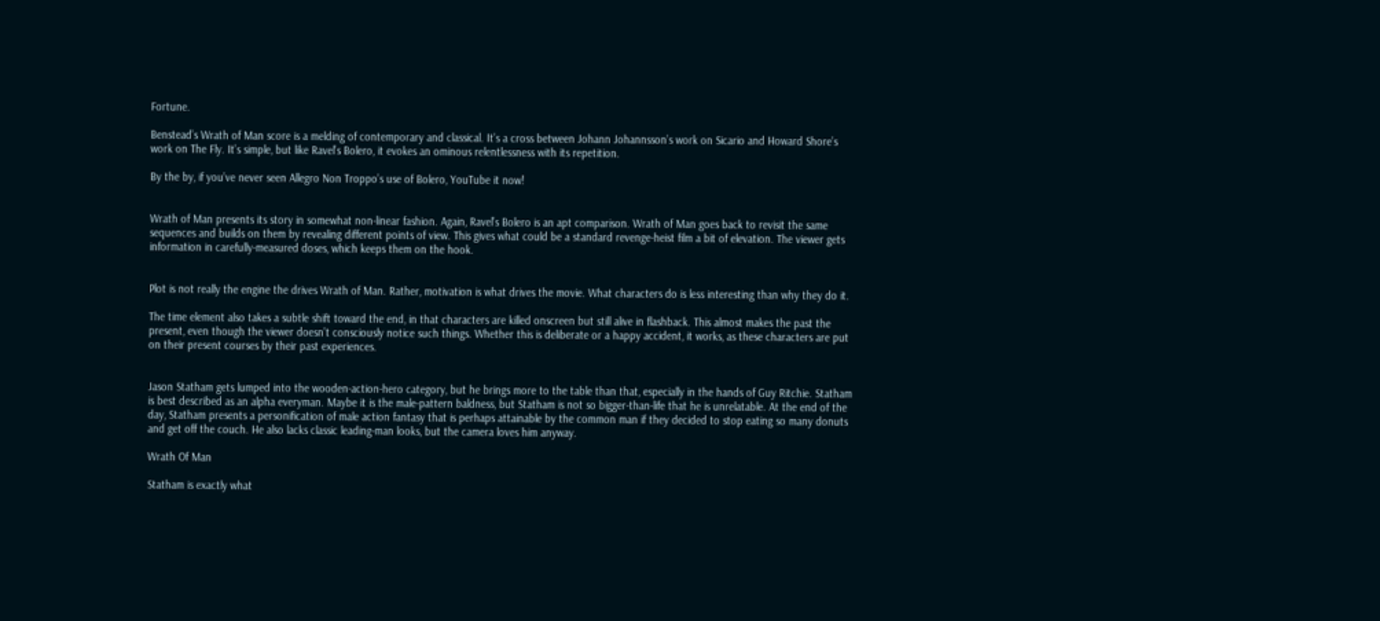Fortune.

Benstead’s Wrath of Man score is a melding of contemporary and classical. It’s a cross between Johann Johannsson’s work on Sicario and Howard Shore’s work on The Fly. It’s simple, but like Ravel’s Bolero, it evokes an ominous relentlessness with its repetition.

By the by, if you’ve never seen Allegro Non Troppo’s use of Bolero, YouTube it now!


Wrath of Man presents its story in somewhat non-linear fashion. Again, Ravel’s Bolero is an apt comparison. Wrath of Man goes back to revisit the same sequences and builds on them by revealing different points of view. This gives what could be a standard revenge-heist film a bit of elevation. The viewer gets information in carefully-measured doses, which keeps them on the hook.


Plot is not really the engine the drives Wrath of Man. Rather, motivation is what drives the movie. What characters do is less interesting than why they do it.

The time element also takes a subtle shift toward the end, in that characters are killed onscreen but still alive in flashback. This almost makes the past the present, even though the viewer doesn’t consciously notice such things. Whether this is deliberate or a happy accident, it works, as these characters are put on their present courses by their past experiences.


Jason Statham gets lumped into the wooden-action-hero category, but he brings more to the table than that, especially in the hands of Guy Ritchie. Statham is best described as an alpha everyman. Maybe it is the male-pattern baldness, but Statham is not so bigger-than-life that he is unrelatable. At the end of the day, Statham presents a personification of male action fantasy that is perhaps attainable by the common man if they decided to stop eating so many donuts and get off the couch. He also lacks classic leading-man looks, but the camera loves him anyway.

Wrath Of Man

Statham is exactly what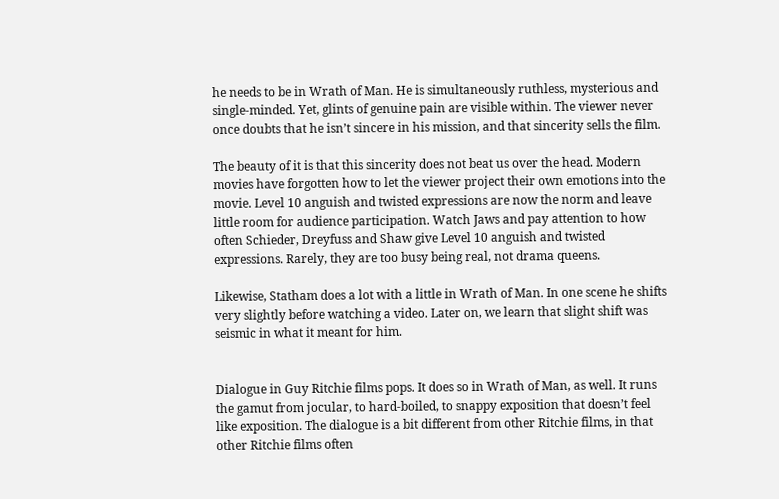he needs to be in Wrath of Man. He is simultaneously ruthless, mysterious and single-minded. Yet, glints of genuine pain are visible within. The viewer never once doubts that he isn’t sincere in his mission, and that sincerity sells the film.

The beauty of it is that this sincerity does not beat us over the head. Modern movies have forgotten how to let the viewer project their own emotions into the movie. Level 10 anguish and twisted expressions are now the norm and leave little room for audience participation. Watch Jaws and pay attention to how often Schieder, Dreyfuss and Shaw give Level 10 anguish and twisted expressions. Rarely, they are too busy being real, not drama queens.

Likewise, Statham does a lot with a little in Wrath of Man. In one scene he shifts very slightly before watching a video. Later on, we learn that slight shift was seismic in what it meant for him.


Dialogue in Guy Ritchie films pops. It does so in Wrath of Man, as well. It runs the gamut from jocular, to hard-boiled, to snappy exposition that doesn’t feel like exposition. The dialogue is a bit different from other Ritchie films, in that other Ritchie films often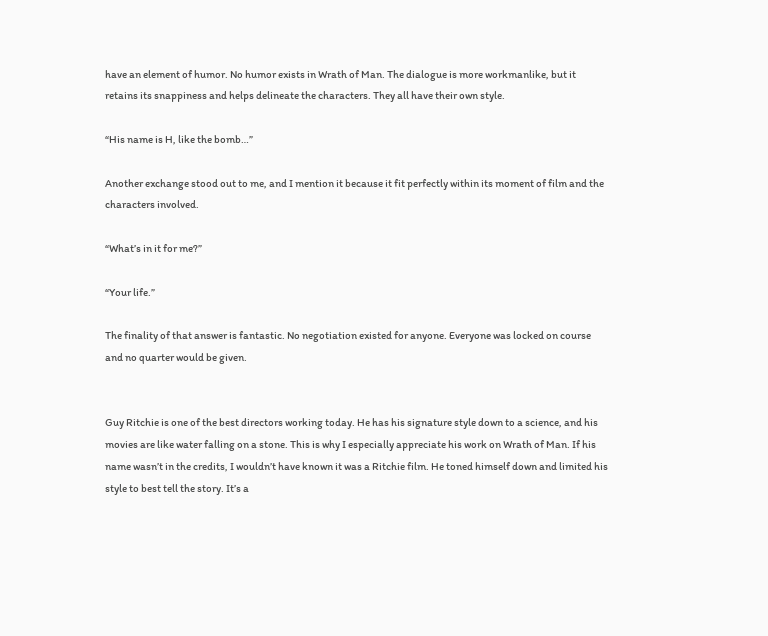have an element of humor. No humor exists in Wrath of Man. The dialogue is more workmanlike, but it retains its snappiness and helps delineate the characters. They all have their own style.

“His name is H, like the bomb…”

Another exchange stood out to me, and I mention it because it fit perfectly within its moment of film and the characters involved.

“What’s in it for me?”

“Your life.”

The finality of that answer is fantastic. No negotiation existed for anyone. Everyone was locked on course and no quarter would be given.


Guy Ritchie is one of the best directors working today. He has his signature style down to a science, and his movies are like water falling on a stone. This is why I especially appreciate his work on Wrath of Man. If his name wasn’t in the credits, I wouldn’t have known it was a Ritchie film. He toned himself down and limited his style to best tell the story. It’s a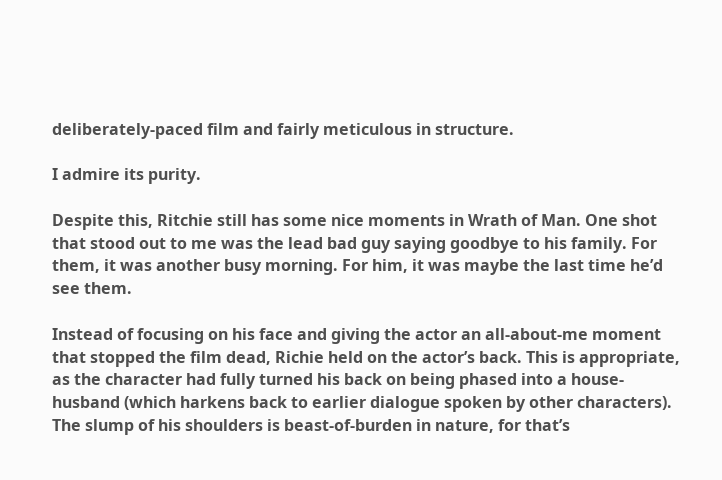deliberately-paced film and fairly meticulous in structure.

I admire its purity.

Despite this, Ritchie still has some nice moments in Wrath of Man. One shot that stood out to me was the lead bad guy saying goodbye to his family. For them, it was another busy morning. For him, it was maybe the last time he’d see them.

Instead of focusing on his face and giving the actor an all-about-me moment that stopped the film dead, Richie held on the actor’s back. This is appropriate, as the character had fully turned his back on being phased into a house-husband (which harkens back to earlier dialogue spoken by other characters). The slump of his shoulders is beast-of-burden in nature, for that’s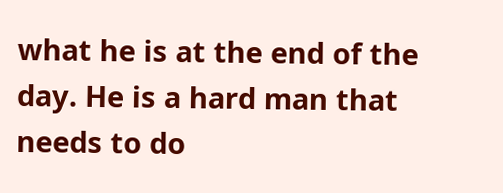what he is at the end of the day. He is a hard man that needs to do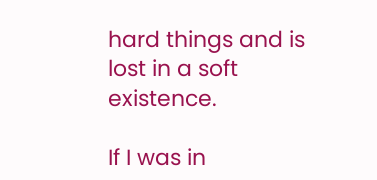hard things and is lost in a soft existence.

If I was in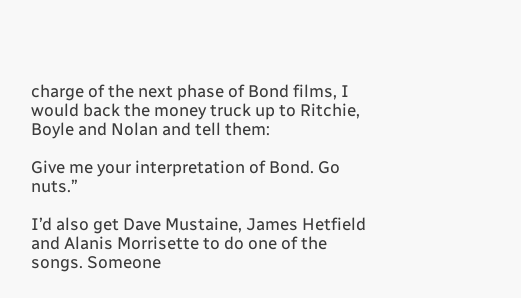charge of the next phase of Bond films, I would back the money truck up to Ritchie, Boyle and Nolan and tell them:

Give me your interpretation of Bond. Go nuts.”

I’d also get Dave Mustaine, James Hetfield and Alanis Morrisette to do one of the songs. Someone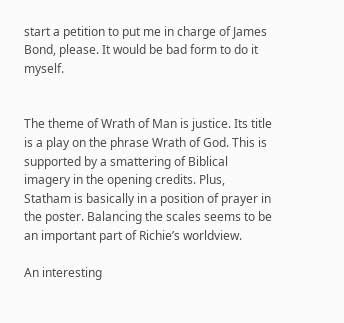start a petition to put me in charge of James Bond, please. It would be bad form to do it myself.


The theme of Wrath of Man is justice. Its title is a play on the phrase Wrath of God. This is supported by a smattering of Biblical imagery in the opening credits. Plus, Statham is basically in a position of prayer in the poster. Balancing the scales seems to be an important part of Richie’s worldview.

An interesting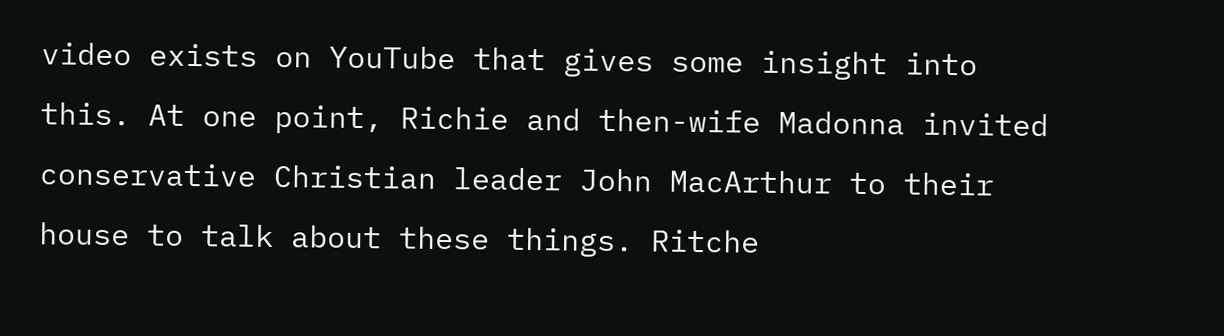video exists on YouTube that gives some insight into this. At one point, Richie and then-wife Madonna invited conservative Christian leader John MacArthur to their house to talk about these things. Ritche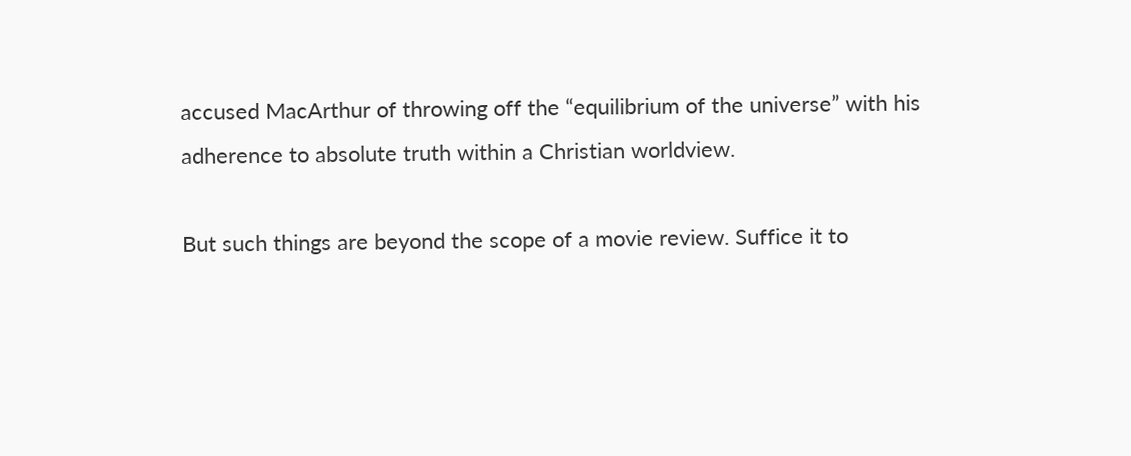accused MacArthur of throwing off the “equilibrium of the universe” with his adherence to absolute truth within a Christian worldview.

But such things are beyond the scope of a movie review. Suffice it to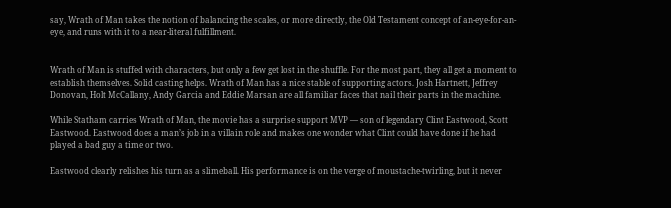say, Wrath of Man takes the notion of balancing the scales, or more directly, the Old Testament concept of an-eye-for-an-eye, and runs with it to a near-literal fulfillment.


Wrath of Man is stuffed with characters, but only a few get lost in the shuffle. For the most part, they all get a moment to establish themselves. Solid casting helps. Wrath of Man has a nice stable of supporting actors. Josh Hartnett, Jeffrey Donovan, Holt McCallany, Andy Garcia and Eddie Marsan are all familiar faces that nail their parts in the machine.

While Statham carries Wrath of Man, the movie has a surprise support MVP — son of legendary Clint Eastwood, Scott Eastwood. Eastwood does a man’s job in a villain role and makes one wonder what Clint could have done if he had played a bad guy a time or two.

Eastwood clearly relishes his turn as a slimeball. His performance is on the verge of moustache-twirling, but it never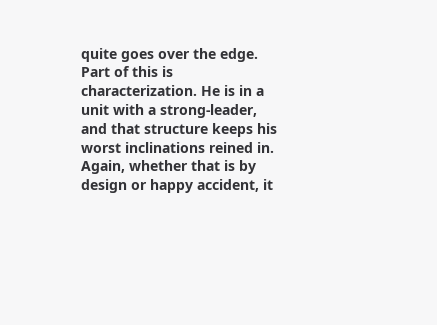quite goes over the edge. Part of this is characterization. He is in a unit with a strong-leader, and that structure keeps his worst inclinations reined in. Again, whether that is by design or happy accident, it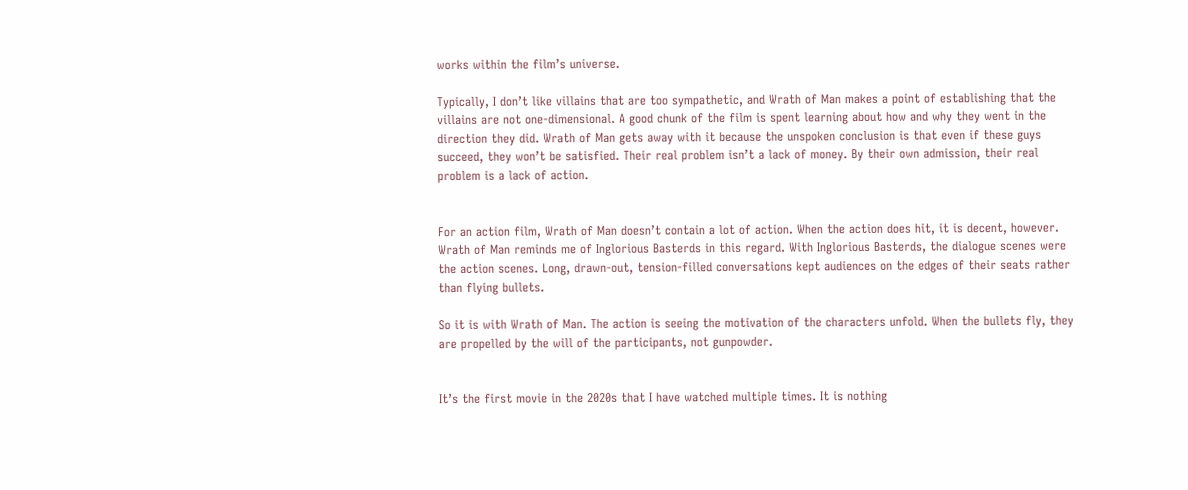works within the film’s universe.

Typically, I don’t like villains that are too sympathetic, and Wrath of Man makes a point of establishing that the villains are not one-dimensional. A good chunk of the film is spent learning about how and why they went in the direction they did. Wrath of Man gets away with it because the unspoken conclusion is that even if these guys succeed, they won’t be satisfied. Their real problem isn’t a lack of money. By their own admission, their real problem is a lack of action.


For an action film, Wrath of Man doesn’t contain a lot of action. When the action does hit, it is decent, however. Wrath of Man reminds me of Inglorious Basterds in this regard. With Inglorious Basterds, the dialogue scenes were the action scenes. Long, drawn-out, tension-filled conversations kept audiences on the edges of their seats rather than flying bullets.

So it is with Wrath of Man. The action is seeing the motivation of the characters unfold. When the bullets fly, they are propelled by the will of the participants, not gunpowder.


It’s the first movie in the 2020s that I have watched multiple times. It is nothing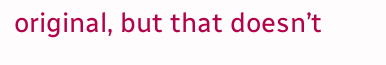original, but that doesn’t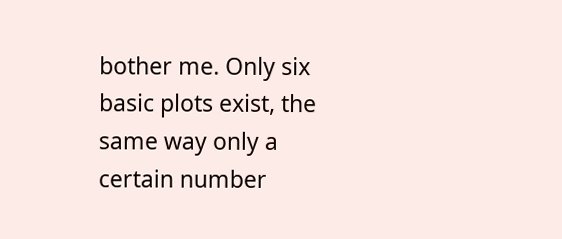bother me. Only six basic plots exist, the same way only a certain number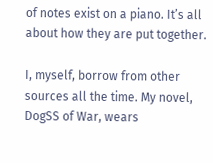of notes exist on a piano. It’s all about how they are put together.

I, myself, borrow from other sources all the time. My novel, DogSS of War, wears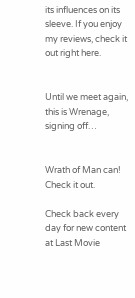its influences on its sleeve. If you enjoy my reviews, check it out right here.


Until we meet again, this is Wrenage, signing off…


Wrath of Man can! Check it out.

Check back every day for new content at Last Movie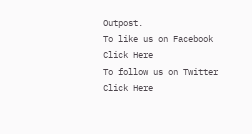Outpost.
To like us on Facebook Click Here
To follow us on Twitter Click Here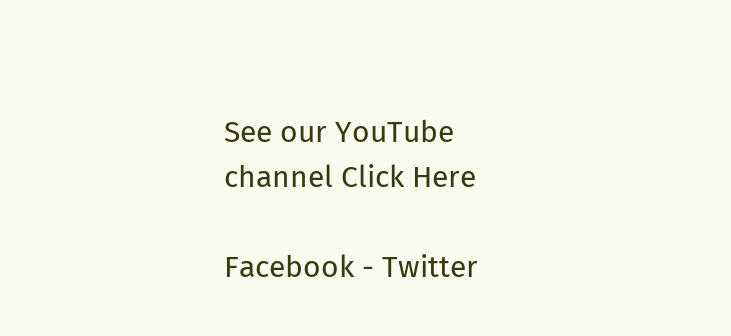See our YouTube channel Click Here

Facebook - Twitter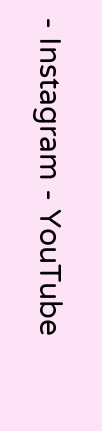- Instagram - YouTube